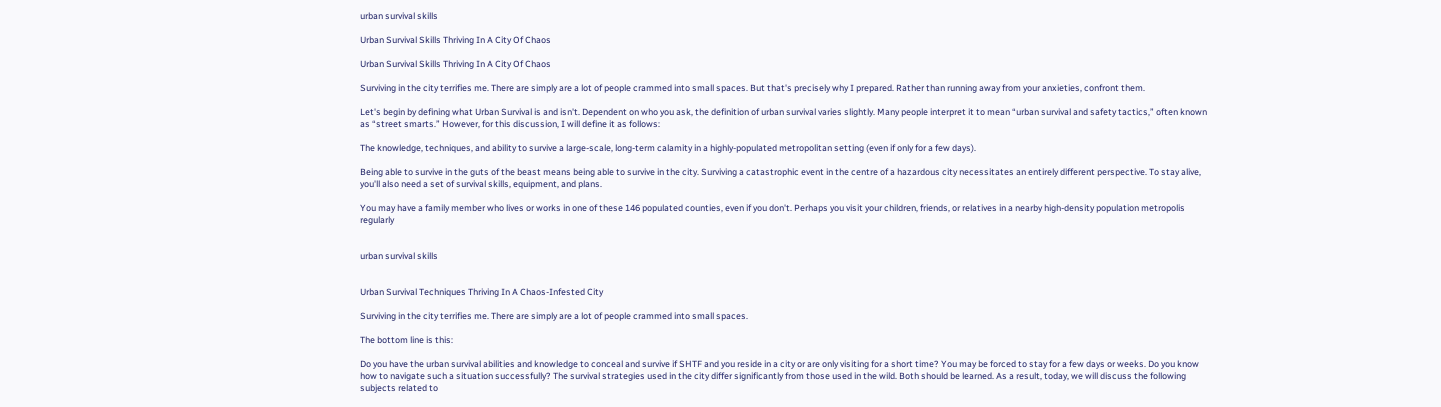urban survival skills

Urban Survival Skills Thriving In A City Of Chaos

Urban Survival Skills Thriving In A City Of Chaos

Surviving in the city terrifies me. There are simply are a lot of people crammed into small spaces. But that's precisely why I prepared. Rather than running away from your anxieties, confront them.

Let's begin by defining what Urban Survival is and isn't. Dependent on who you ask, the definition of urban survival varies slightly. Many people interpret it to mean “urban survival and safety tactics,” often known as “street smarts.” However, for this discussion, I will define it as follows:

The knowledge, techniques, and ability to survive a large-scale, long-term calamity in a highly-populated metropolitan setting (even if only for a few days).

Being able to survive in the guts of the beast means being able to survive in the city. Surviving a catastrophic event in the centre of a hazardous city necessitates an entirely different perspective. To stay alive, you'll also need a set of survival skills, equipment, and plans.

You may have a family member who lives or works in one of these 146 populated counties, even if you don't. Perhaps you visit your children, friends, or relatives in a nearby high-density population metropolis regularly


urban survival skills


Urban Survival Techniques Thriving In A Chaos-Infested City

Surviving in the city terrifies me. There are simply are a lot of people crammed into small spaces.

The bottom line is this:

Do you have the urban survival abilities and knowledge to conceal and survive if SHTF and you reside in a city or are only visiting for a short time? You may be forced to stay for a few days or weeks. Do you know how to navigate such a situation successfully? The survival strategies used in the city differ significantly from those used in the wild. Both should be learned. As a result, today, we will discuss the following subjects related to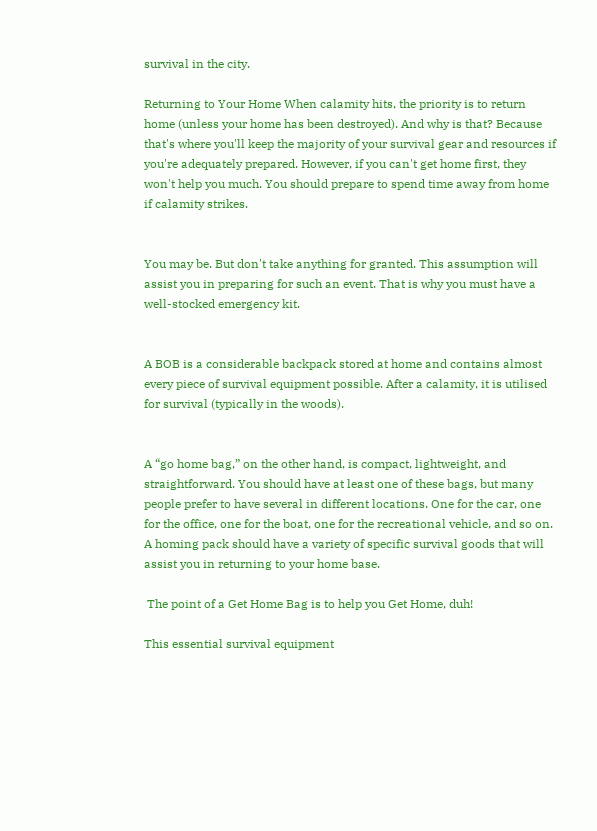survival in the city.

Returning to Your Home When calamity hits, the priority is to return home (unless your home has been destroyed). And why is that? Because that's where you'll keep the majority of your survival gear and resources if you're adequately prepared. However, if you can't get home first, they won't help you much. You should prepare to spend time away from home if calamity strikes.


You may be. But don't take anything for granted. This assumption will assist you in preparing for such an event. That is why you must have a well-stocked emergency kit.


A BOB is a considerable backpack stored at home and contains almost every piece of survival equipment possible. After a calamity, it is utilised for survival (typically in the woods).


A “go home bag,” on the other hand, is compact, lightweight, and straightforward. You should have at least one of these bags, but many people prefer to have several in different locations. One for the car, one for the office, one for the boat, one for the recreational vehicle, and so on. A homing pack should have a variety of specific survival goods that will assist you in returning to your home base.

 The point of a Get Home Bag is to help you Get Home, duh!

This essential survival equipment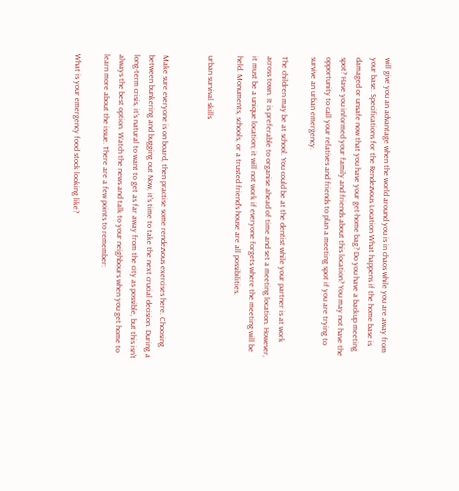will give you an advantage when the world around you is in chaos while you are away from your base. Specifications for the Rendezvous Location What happens if the home base is damaged or unsafe now that you have your get-home bag? Do you have a backup meeting spot? Have you informed your family and friends about this location? You may not have the opportunity to call your relatives and friends to plan a meeting spot if you are trying to survive an urban emergency.

The children may be at school. You could be at the dentist while your partner is at work across town. It is preferable to organise ahead of time and set a meeting location. However, it must be a unique location; it will not work if everyone forgets where the meeting will be held. Monuments, schools, or a trusted friend's house are all possibilities.

urban survival skills


Make sure everyone is on board, then practise some rendezvous exercises here. Choosing between bunkering and bugging out Now, it's time to take the next crucial decision. During a long-term crisis, it's natural to want to get as far away from the city as possible, but this isn't always the best option. Watch the news and talk to your neighbours when you get home to learn more about the issue. There are a few points to remember:

What is your emergency food stock looking like?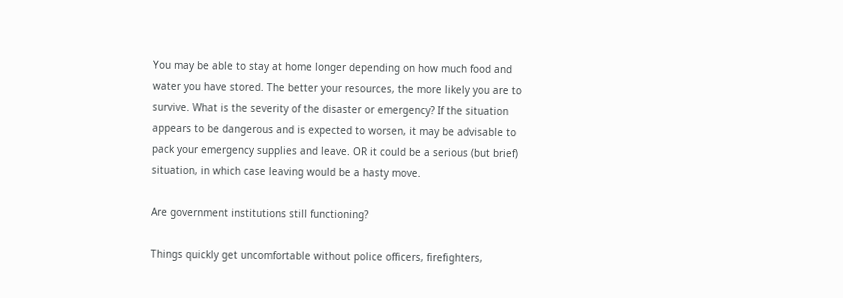You may be able to stay at home longer depending on how much food and water you have stored. The better your resources, the more likely you are to survive. What is the severity of the disaster or emergency? If the situation appears to be dangerous and is expected to worsen, it may be advisable to pack your emergency supplies and leave. OR it could be a serious (but brief) situation, in which case leaving would be a hasty move.

Are government institutions still functioning?

Things quickly get uncomfortable without police officers, firefighters,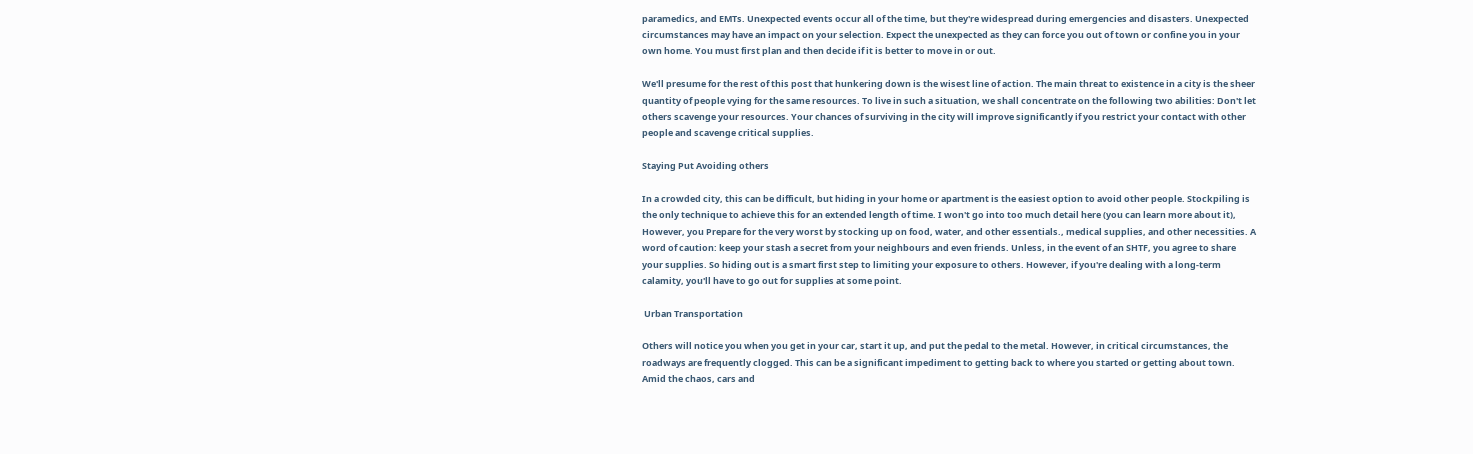paramedics, and EMTs. Unexpected events occur all of the time, but they're widespread during emergencies and disasters. Unexpected circumstances may have an impact on your selection. Expect the unexpected as they can force you out of town or confine you in your own home. You must first plan and then decide if it is better to move in or out.

We'll presume for the rest of this post that hunkering down is the wisest line of action. The main threat to existence in a city is the sheer quantity of people vying for the same resources. To live in such a situation, we shall concentrate on the following two abilities: Don't let others scavenge your resources. Your chances of surviving in the city will improve significantly if you restrict your contact with other people and scavenge critical supplies.

Staying Put Avoiding others

In a crowded city, this can be difficult, but hiding in your home or apartment is the easiest option to avoid other people. Stockpiling is the only technique to achieve this for an extended length of time. I won't go into too much detail here (you can learn more about it), However, you Prepare for the very worst by stocking up on food, water, and other essentials., medical supplies, and other necessities. A word of caution: keep your stash a secret from your neighbours and even friends. Unless, in the event of an SHTF, you agree to share your supplies. So hiding out is a smart first step to limiting your exposure to others. However, if you're dealing with a long-term calamity, you'll have to go out for supplies at some point.

 Urban Transportation

Others will notice you when you get in your car, start it up, and put the pedal to the metal. However, in critical circumstances, the roadways are frequently clogged. This can be a significant impediment to getting back to where you started or getting about town. Amid the chaos, cars and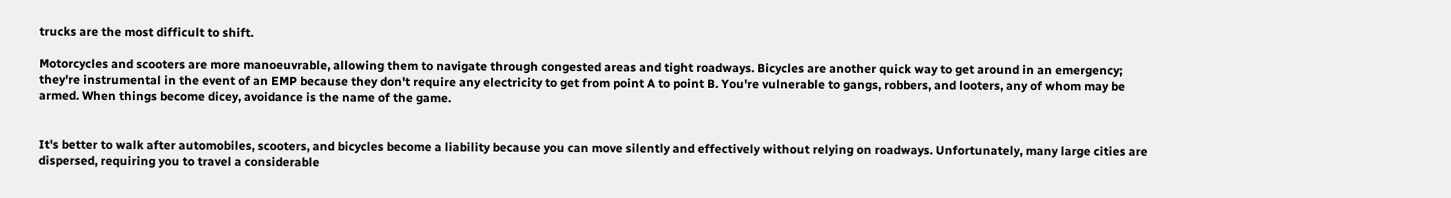trucks are the most difficult to shift.

Motorcycles and scooters are more manoeuvrable, allowing them to navigate through congested areas and tight roadways. Bicycles are another quick way to get around in an emergency; they're instrumental in the event of an EMP because they don't require any electricity to get from point A to point B. You're vulnerable to gangs, robbers, and looters, any of whom may be armed. When things become dicey, avoidance is the name of the game.


It's better to walk after automobiles, scooters, and bicycles become a liability because you can move silently and effectively without relying on roadways. Unfortunately, many large cities are dispersed, requiring you to travel a considerable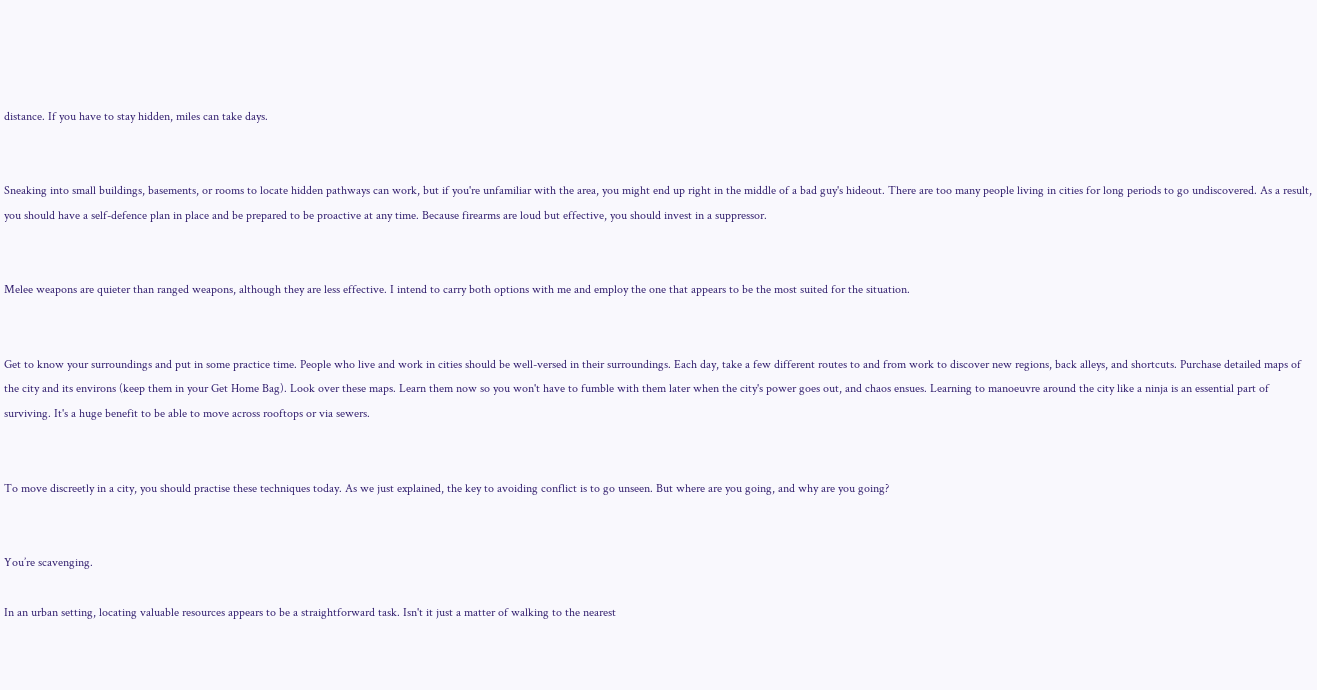distance. If you have to stay hidden, miles can take days.


Sneaking into small buildings, basements, or rooms to locate hidden pathways can work, but if you're unfamiliar with the area, you might end up right in the middle of a bad guy's hideout. There are too many people living in cities for long periods to go undiscovered. As a result, you should have a self-defence plan in place and be prepared to be proactive at any time. Because firearms are loud but effective, you should invest in a suppressor.


Melee weapons are quieter than ranged weapons, although they are less effective. I intend to carry both options with me and employ the one that appears to be the most suited for the situation.


Get to know your surroundings and put in some practice time. People who live and work in cities should be well-versed in their surroundings. Each day, take a few different routes to and from work to discover new regions, back alleys, and shortcuts. Purchase detailed maps of the city and its environs (keep them in your Get Home Bag). Look over these maps. Learn them now so you won't have to fumble with them later when the city's power goes out, and chaos ensues. Learning to manoeuvre around the city like a ninja is an essential part of surviving. It's a huge benefit to be able to move across rooftops or via sewers.


To move discreetly in a city, you should practise these techniques today. As we just explained, the key to avoiding conflict is to go unseen. But where are you going, and why are you going?


You’re scavenging.

In an urban setting, locating valuable resources appears to be a straightforward task. Isn't it just a matter of walking to the nearest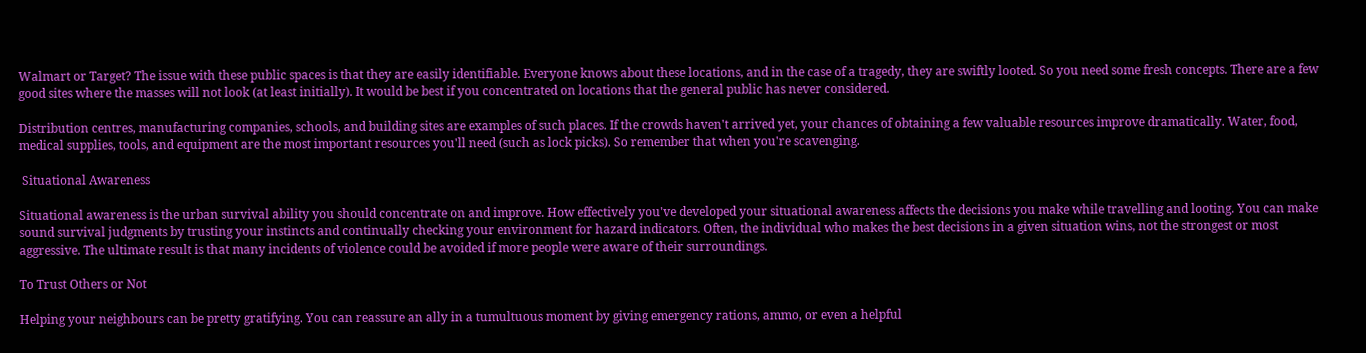Walmart or Target? The issue with these public spaces is that they are easily identifiable. Everyone knows about these locations, and in the case of a tragedy, they are swiftly looted. So you need some fresh concepts. There are a few good sites where the masses will not look (at least initially). It would be best if you concentrated on locations that the general public has never considered.

Distribution centres, manufacturing companies, schools, and building sites are examples of such places. If the crowds haven't arrived yet, your chances of obtaining a few valuable resources improve dramatically. Water, food, medical supplies, tools, and equipment are the most important resources you'll need (such as lock picks). So remember that when you're scavenging.

 Situational Awareness

Situational awareness is the urban survival ability you should concentrate on and improve. How effectively you've developed your situational awareness affects the decisions you make while travelling and looting. You can make sound survival judgments by trusting your instincts and continually checking your environment for hazard indicators. Often, the individual who makes the best decisions in a given situation wins, not the strongest or most aggressive. The ultimate result is that many incidents of violence could be avoided if more people were aware of their surroundings.

To Trust Others or Not

Helping your neighbours can be pretty gratifying. You can reassure an ally in a tumultuous moment by giving emergency rations, ammo, or even a helpful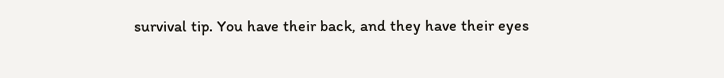survival tip. You have their back, and they have their eyes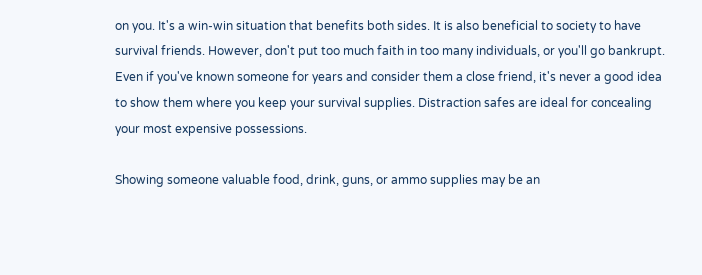on you. It's a win-win situation that benefits both sides. It is also beneficial to society to have survival friends. However, don't put too much faith in too many individuals, or you'll go bankrupt. Even if you've known someone for years and consider them a close friend, it's never a good idea to show them where you keep your survival supplies. Distraction safes are ideal for concealing your most expensive possessions.

Showing someone valuable food, drink, guns, or ammo supplies may be an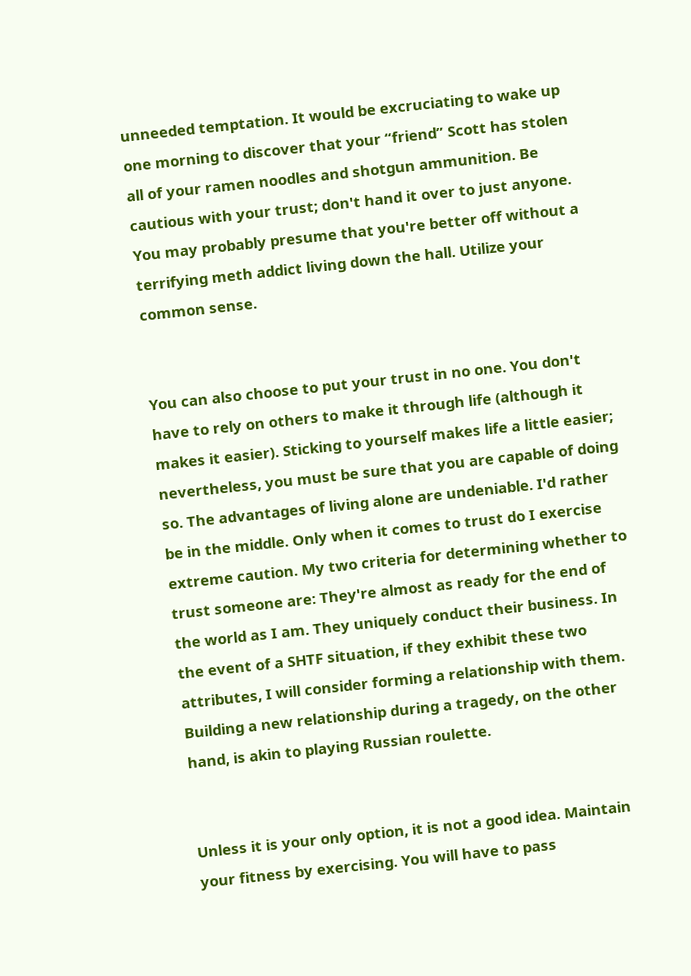unneeded temptation. It would be excruciating to wake up one morning to discover that your “friend” Scott has stolen all of your ramen noodles and shotgun ammunition. Be cautious with your trust; don't hand it over to just anyone. You may probably presume that you're better off without a terrifying meth addict living down the hall. Utilize your common sense.


You can also choose to put your trust in no one. You don't have to rely on others to make it through life (although it makes it easier). Sticking to yourself makes life a little easier; nevertheless, you must be sure that you are capable of doing so. The advantages of living alone are undeniable. I'd rather be in the middle. Only when it comes to trust do I exercise extreme caution. My two criteria for determining whether to trust someone are: They're almost as ready for the end of the world as I am. They uniquely conduct their business. In the event of a SHTF situation, if they exhibit these two attributes, I will consider forming a relationship with them. Building a new relationship during a tragedy, on the other hand, is akin to playing Russian roulette.


Unless it is your only option, it is not a good idea. Maintain your fitness by exercising. You will have to pass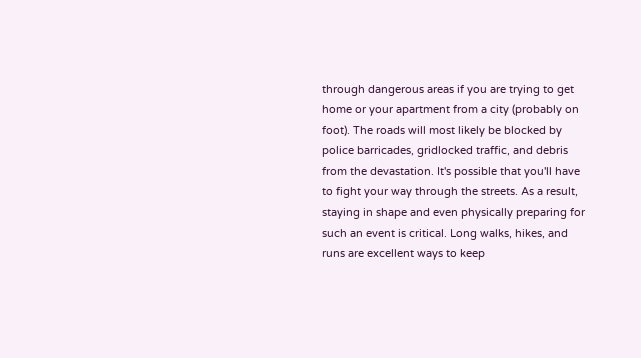through dangerous areas if you are trying to get home or your apartment from a city (probably on foot). The roads will most likely be blocked by police barricades, gridlocked traffic, and debris from the devastation. It's possible that you'll have to fight your way through the streets. As a result, staying in shape and even physically preparing for such an event is critical. Long walks, hikes, and runs are excellent ways to keep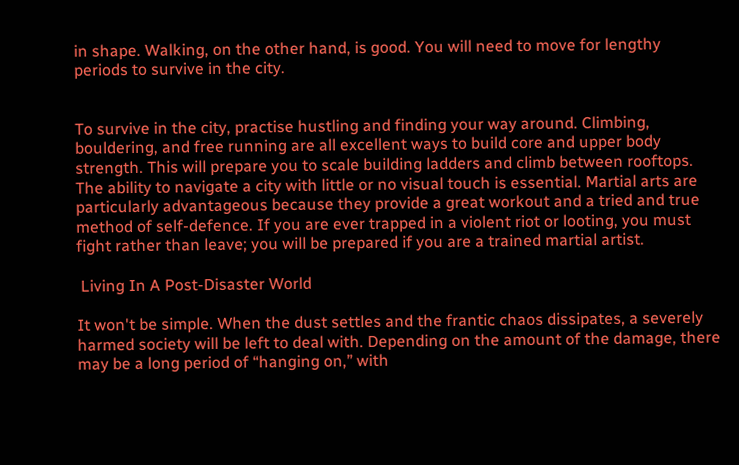in shape. Walking, on the other hand, is good. You will need to move for lengthy periods to survive in the city.


To survive in the city, practise hustling and finding your way around. Climbing, bouldering, and free running are all excellent ways to build core and upper body strength. This will prepare you to scale building ladders and climb between rooftops. The ability to navigate a city with little or no visual touch is essential. Martial arts are particularly advantageous because they provide a great workout and a tried and true method of self-defence. If you are ever trapped in a violent riot or looting, you must fight rather than leave; you will be prepared if you are a trained martial artist.

 Living In A Post-Disaster World

It won't be simple. When the dust settles and the frantic chaos dissipates, a severely harmed society will be left to deal with. Depending on the amount of the damage, there may be a long period of “hanging on,” with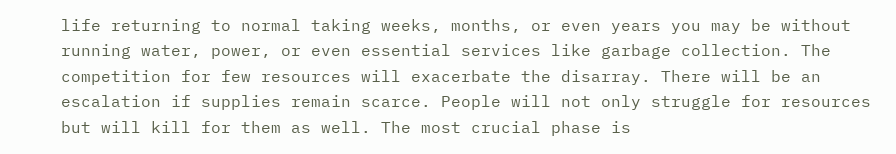life returning to normal taking weeks, months, or even years you may be without running water, power, or even essential services like garbage collection. The competition for few resources will exacerbate the disarray. There will be an escalation if supplies remain scarce. People will not only struggle for resources but will kill for them as well. The most crucial phase is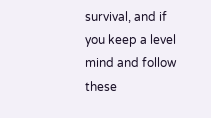survival, and if you keep a level mind and follow these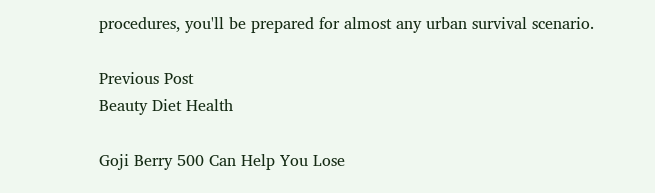procedures, you'll be prepared for almost any urban survival scenario.

Previous Post
Beauty Diet Health

Goji Berry 500 Can Help You Lose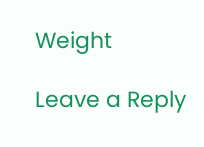Weight

Leave a Reply